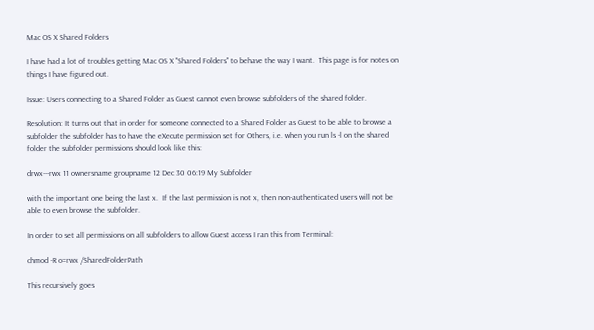Mac OS X Shared Folders

I have had a lot of troubles getting Mac OS X "Shared Folders" to behave the way I want.  This page is for notes on things I have figured out.

Issue: Users connecting to a Shared Folder as Guest cannot even browse subfolders of the shared folder.

Resolution: It turns out that in order for someone connected to a Shared Folder as Guest to be able to browse a subfolder the subfolder has to have the eXecute permission set for Others, i.e. when you run ls -l on the shared folder the subfolder permissions should look like this:

drwx---rwx 11 ownersname groupname 12 Dec 30 06:19 My Subfolder

with the important one being the last x.  If the last permission is not x, then non-authenticated users will not be able to even browse the subfolder.

In order to set all permissions on all subfolders to allow Guest access I ran this from Terminal:

chmod -R o=rwx /SharedFolderPath

This recursively goes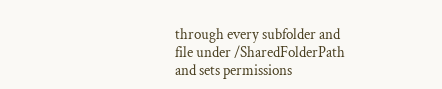through every subfolder and file under /SharedFolderPath and sets permissions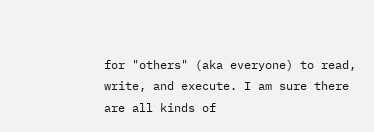for "others" (aka everyone) to read, write, and execute. I am sure there are all kinds of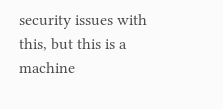security issues with this, but this is a machine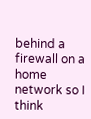behind a firewall on a home network so I think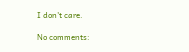I don't care.

No comments: